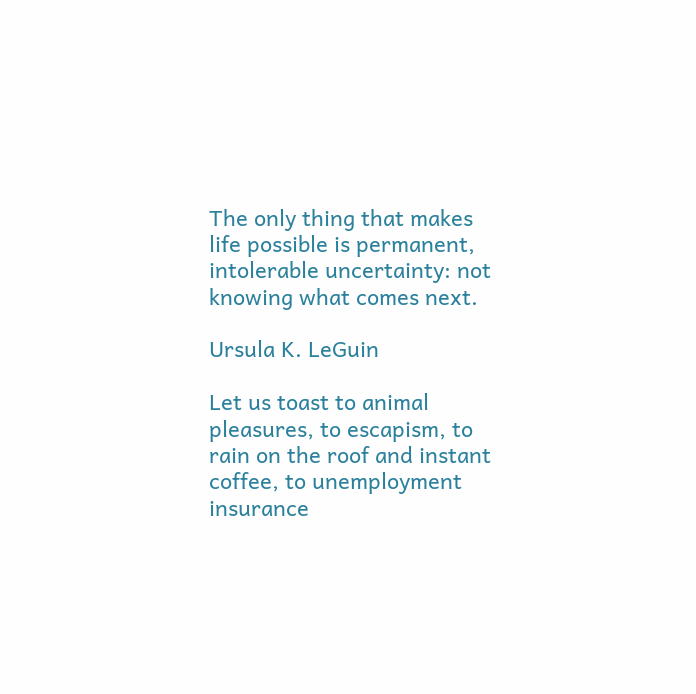The only thing that makes life possible is permanent, intolerable uncertainty: not knowing what comes next.

Ursula K. LeGuin

Let us toast to animal pleasures, to escapism, to rain on the roof and instant coffee, to unemployment insurance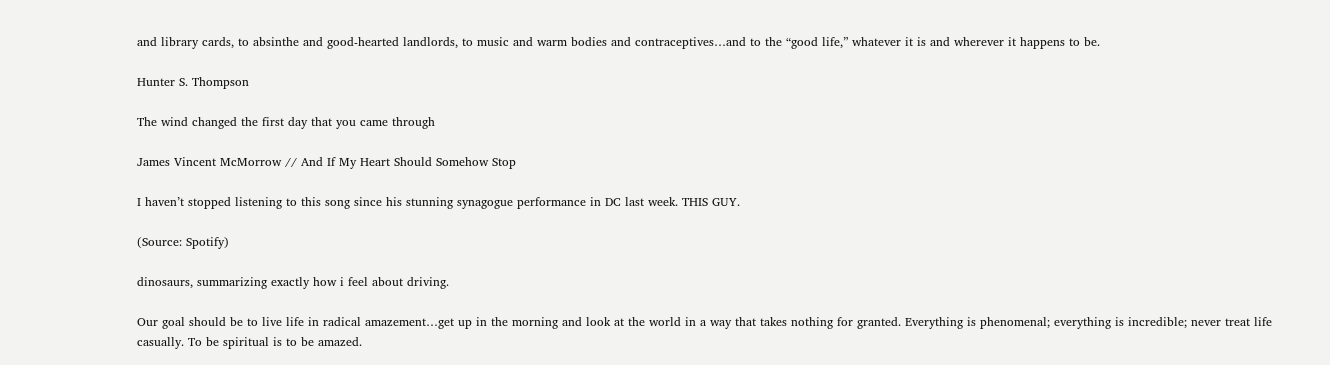and library cards, to absinthe and good-hearted landlords, to music and warm bodies and contraceptives…and to the “good life,” whatever it is and wherever it happens to be.

Hunter S. Thompson

The wind changed the first day that you came through

James Vincent McMorrow // And If My Heart Should Somehow Stop

I haven’t stopped listening to this song since his stunning synagogue performance in DC last week. THIS GUY.

(Source: Spotify)

dinosaurs, summarizing exactly how i feel about driving.

Our goal should be to live life in radical amazement…get up in the morning and look at the world in a way that takes nothing for granted. Everything is phenomenal; everything is incredible; never treat life casually. To be spiritual is to be amazed.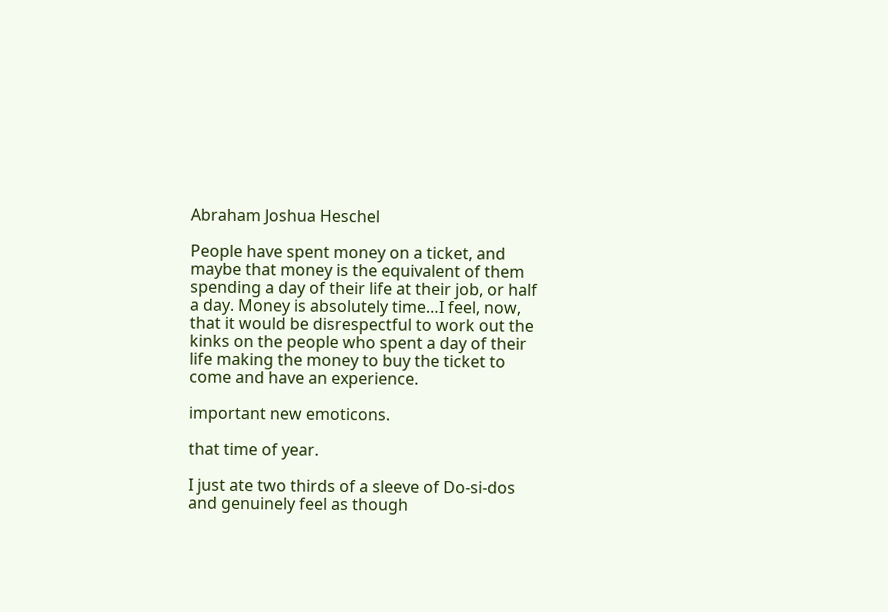Abraham Joshua Heschel

People have spent money on a ticket, and maybe that money is the equivalent of them spending a day of their life at their job, or half a day. Money is absolutely time…I feel, now, that it would be disrespectful to work out the kinks on the people who spent a day of their life making the money to buy the ticket to come and have an experience.

important new emoticons.

that time of year.

I just ate two thirds of a sleeve of Do-si-dos and genuinely feel as though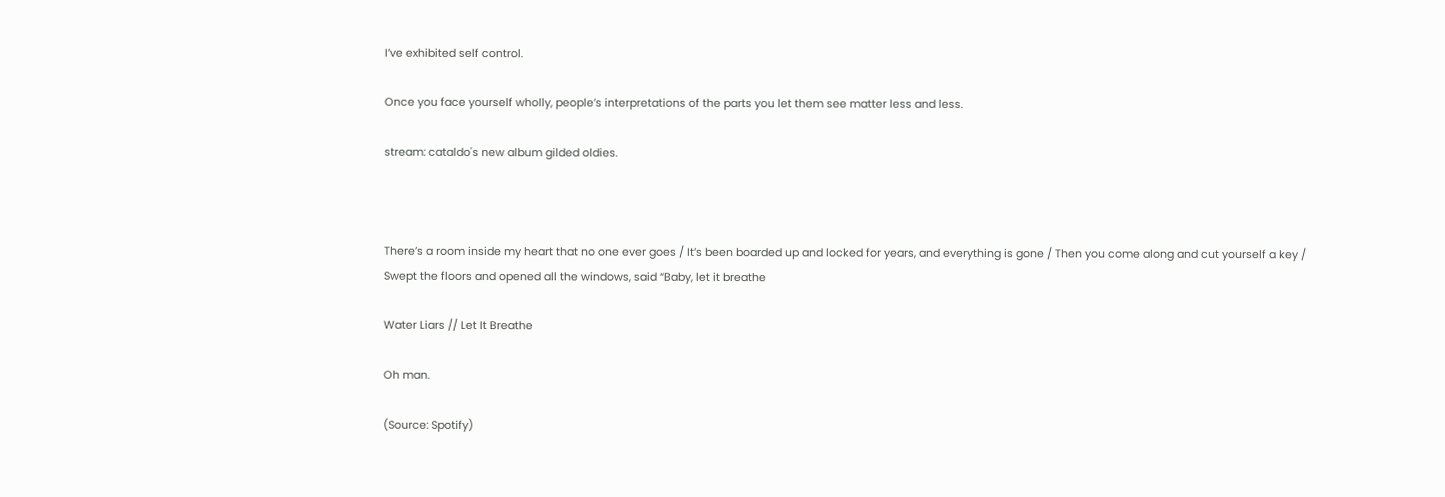I’ve exhibited self control.

Once you face yourself wholly, people’s interpretations of the parts you let them see matter less and less.

stream: cataldo's new album gilded oldies.



There’s a room inside my heart that no one ever goes / It’s been boarded up and locked for years, and everything is gone / Then you come along and cut yourself a key / Swept the floors and opened all the windows, said “Baby, let it breathe

Water Liars // Let It Breathe

Oh man.

(Source: Spotify)